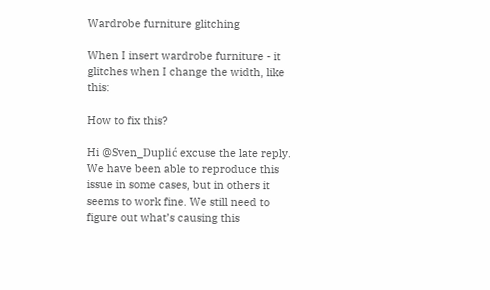Wardrobe furniture glitching

When I insert wardrobe furniture - it glitches when I change the width, like this:

How to fix this?

Hi @Sven_Duplić excuse the late reply. We have been able to reproduce this issue in some cases, but in others it seems to work fine. We still need to figure out what’s causing this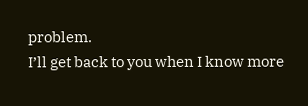problem.
I’ll get back to you when I know more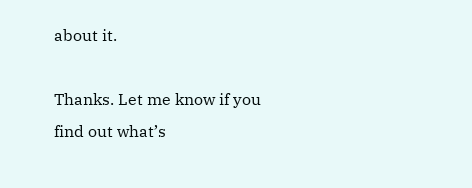about it.

Thanks. Let me know if you find out what’s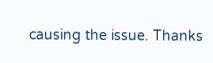causing the issue. Thanks